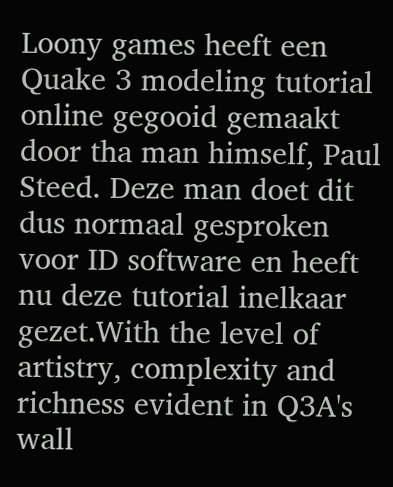Loony games heeft een Quake 3 modeling tutorial online gegooid gemaakt door tha man himself, Paul Steed. Deze man doet dit dus normaal gesproken voor ID software en heeft nu deze tutorial inelkaar gezet.With the level of artistry, complexity and richness evident in Q3A's wall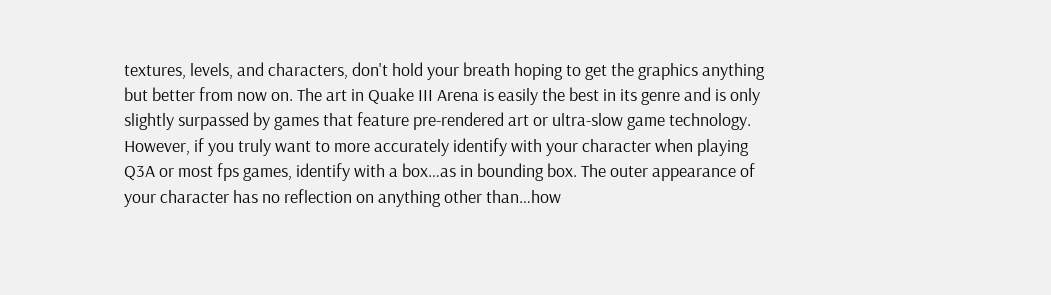textures, levels, and characters, don't hold your breath hoping to get the graphics anything but better from now on. The art in Quake III Arena is easily the best in its genre and is only slightly surpassed by games that feature pre-rendered art or ultra-slow game technology. However, if you truly want to more accurately identify with your character when playing Q3A or most fps games, identify with a box…as in bounding box. The outer appearance of your character has no reflection on anything other than…how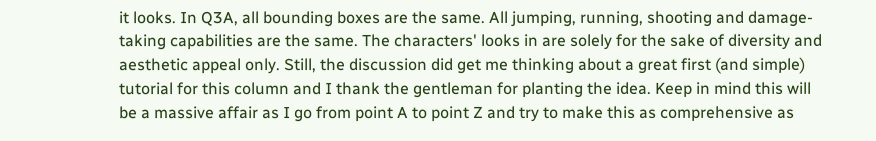it looks. In Q3A, all bounding boxes are the same. All jumping, running, shooting and damage-taking capabilities are the same. The characters' looks in are solely for the sake of diversity and aesthetic appeal only. Still, the discussion did get me thinking about a great first (and simple) tutorial for this column and I thank the gentleman for planting the idea. Keep in mind this will be a massive affair as I go from point A to point Z and try to make this as comprehensive as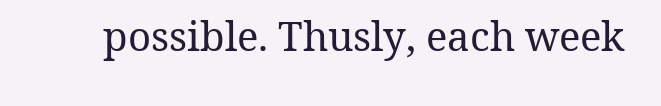possible. Thusly, each week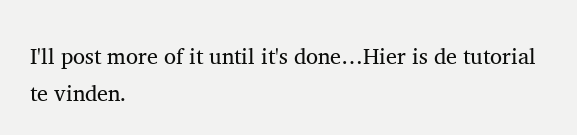I'll post more of it until it's done…Hier is de tutorial te vinden.